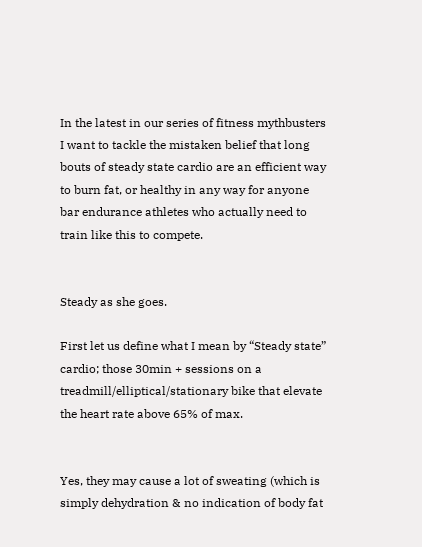In the latest in our series of fitness mythbusters I want to tackle the mistaken belief that long bouts of steady state cardio are an efficient way to burn fat, or healthy in any way for anyone bar endurance athletes who actually need to train like this to compete.


Steady as she goes.

First let us define what I mean by “Steady state” cardio; those 30min + sessions on a treadmill/elliptical/stationary bike that elevate the heart rate above 65% of max.


Yes, they may cause a lot of sweating (which is simply dehydration & no indication of body fat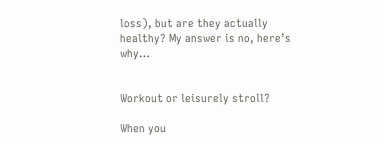loss), but are they actually healthy? My answer is no, here’s why…


Workout or leisurely stroll?

When you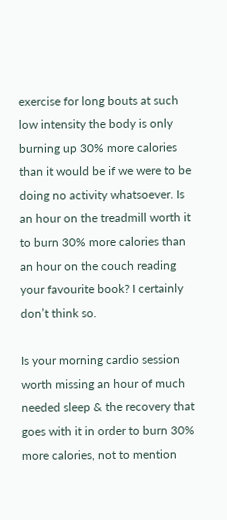exercise for long bouts at such low intensity the body is only burning up 30% more calories than it would be if we were to be doing no activity whatsoever. Is an hour on the treadmill worth it to burn 30% more calories than an hour on the couch reading your favourite book? I certainly don’t think so.

Is your morning cardio session worth missing an hour of much needed sleep & the recovery that goes with it in order to burn 30% more calories, not to mention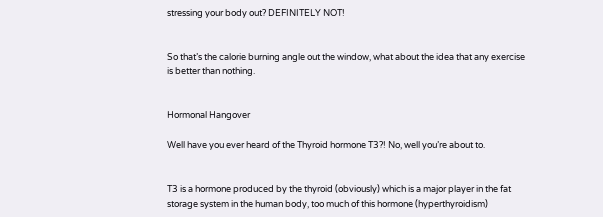stressing your body out? DEFINITELY NOT!


So that’s the calorie burning angle out the window, what about the idea that any exercise is better than nothing.


Hormonal Hangover

Well have you ever heard of the Thyroid hormone T3?! No, well you’re about to.


T3 is a hormone produced by the thyroid (obviously) which is a major player in the fat storage system in the human body, too much of this hormone (hyperthyroidism)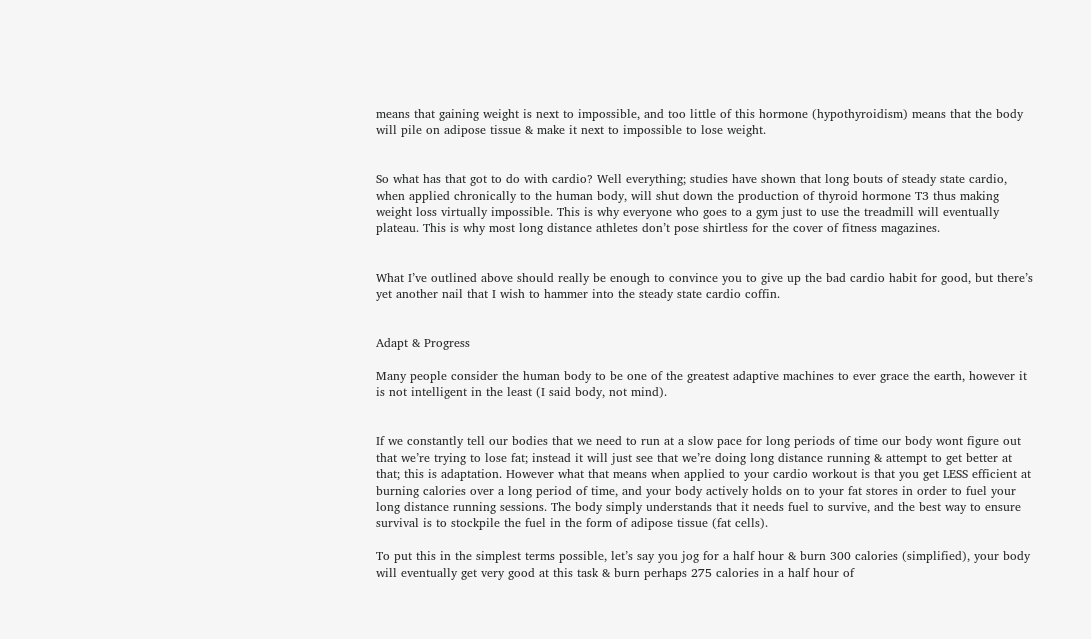means that gaining weight is next to impossible, and too little of this hormone (hypothyroidism) means that the body will pile on adipose tissue & make it next to impossible to lose weight.


So what has that got to do with cardio? Well everything; studies have shown that long bouts of steady state cardio, when applied chronically to the human body, will shut down the production of thyroid hormone T3 thus making weight loss virtually impossible. This is why everyone who goes to a gym just to use the treadmill will eventually plateau. This is why most long distance athletes don’t pose shirtless for the cover of fitness magazines.


What I’ve outlined above should really be enough to convince you to give up the bad cardio habit for good, but there’s yet another nail that I wish to hammer into the steady state cardio coffin.


Adapt & Progress

Many people consider the human body to be one of the greatest adaptive machines to ever grace the earth, however it is not intelligent in the least (I said body, not mind).


If we constantly tell our bodies that we need to run at a slow pace for long periods of time our body wont figure out that we’re trying to lose fat; instead it will just see that we’re doing long distance running & attempt to get better at that; this is adaptation. However what that means when applied to your cardio workout is that you get LESS efficient at burning calories over a long period of time, and your body actively holds on to your fat stores in order to fuel your long distance running sessions. The body simply understands that it needs fuel to survive, and the best way to ensure survival is to stockpile the fuel in the form of adipose tissue (fat cells).

To put this in the simplest terms possible, let’s say you jog for a half hour & burn 300 calories (simplified), your body will eventually get very good at this task & burn perhaps 275 calories in a half hour of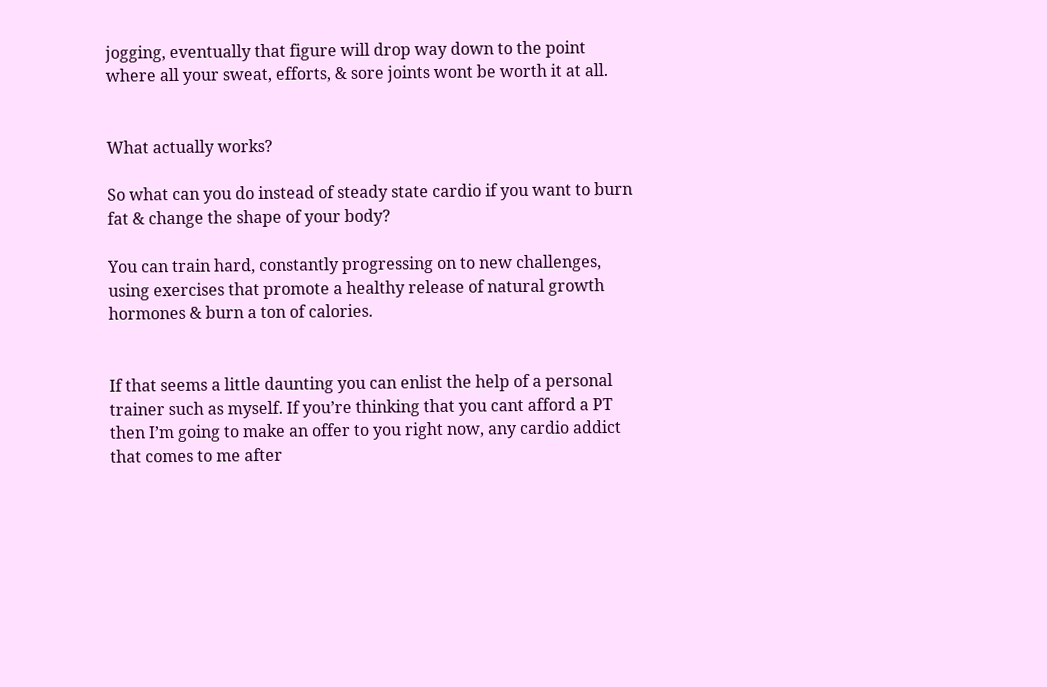jogging, eventually that figure will drop way down to the point where all your sweat, efforts, & sore joints wont be worth it at all.


What actually works?

So what can you do instead of steady state cardio if you want to burn fat & change the shape of your body?

You can train hard, constantly progressing on to new challenges, using exercises that promote a healthy release of natural growth hormones & burn a ton of calories.


If that seems a little daunting you can enlist the help of a personal trainer such as myself. If you’re thinking that you cant afford a PT then I’m going to make an offer to you right now, any cardio addict that comes to me after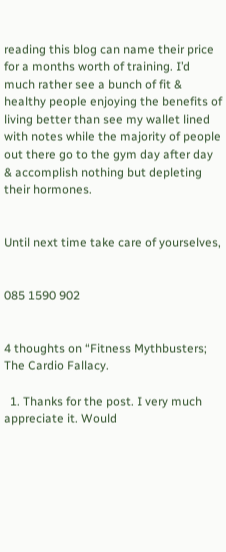reading this blog can name their price for a months worth of training. I’d much rather see a bunch of fit & healthy people enjoying the benefits of living better than see my wallet lined with notes while the majority of people out there go to the gym day after day & accomplish nothing but depleting their hormones.


Until next time take care of yourselves,


085 1590 902


4 thoughts on “Fitness Mythbusters; The Cardio Fallacy.

  1. Thanks for the post. I very much appreciate it. Would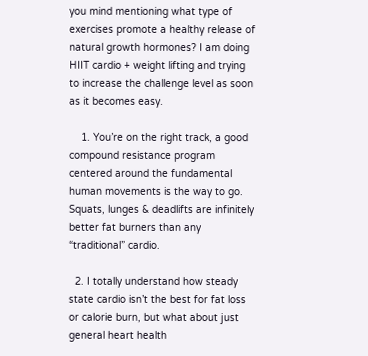you mind mentioning what type of exercises promote a healthy release of natural growth hormones? I am doing HIIT cardio + weight lifting and trying to increase the challenge level as soon as it becomes easy.

    1. You’re on the right track, a good compound resistance program centered around the fundamental human movements is the way to go. Squats, lunges & deadlifts are infinitely better fat burners than any “traditional” cardio.

  2. I totally understand how steady state cardio isn’t the best for fat loss or calorie burn, but what about just general heart health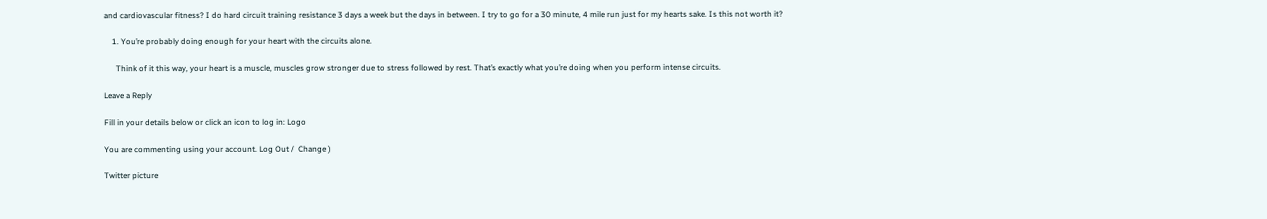and cardiovascular fitness? I do hard circuit training resistance 3 days a week but the days in between. I try to go for a 30 minute, 4 mile run just for my hearts sake. Is this not worth it?

    1. You’re probably doing enough for your heart with the circuits alone.

      Think of it this way, your heart is a muscle, muscles grow stronger due to stress followed by rest. That’s exactly what you’re doing when you perform intense circuits.

Leave a Reply

Fill in your details below or click an icon to log in: Logo

You are commenting using your account. Log Out /  Change )

Twitter picture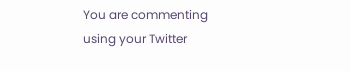You are commenting using your Twitter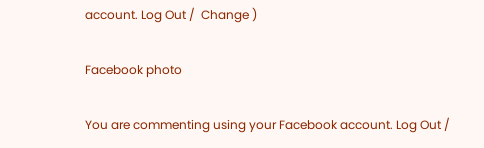account. Log Out /  Change )

Facebook photo

You are commenting using your Facebook account. Log Out /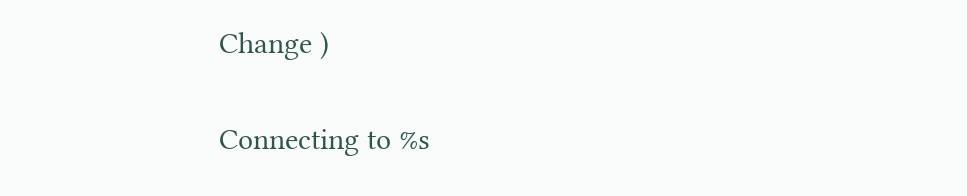Change )

Connecting to %s